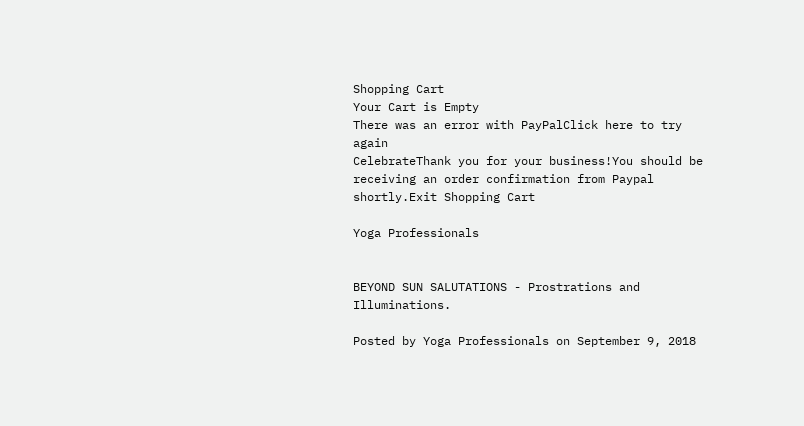Shopping Cart
Your Cart is Empty
There was an error with PayPalClick here to try again
CelebrateThank you for your business!You should be receiving an order confirmation from Paypal shortly.Exit Shopping Cart

Yoga Professionals


BEYOND SUN SALUTATIONS - Prostrations and Illuminations.

Posted by Yoga Professionals on September 9, 2018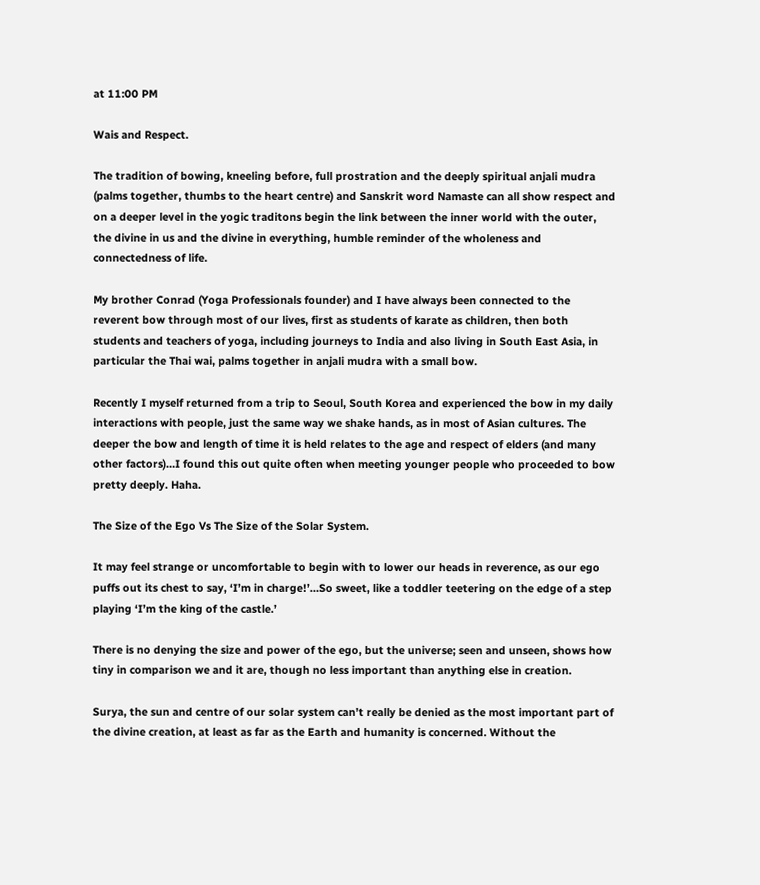at 11:00 PM

Wais and Respect.

The tradition of bowing, kneeling before, full prostration and the deeply spiritual anjali mudra (palms together, thumbs to the heart centre) and Sanskrit word Namaste can all show respect and on a deeper level in the yogic traditons begin the link between the inner world with the outer, the divine in us and the divine in everything, humble reminder of the wholeness and connectedness of life.

My brother Conrad (Yoga Professionals founder) and I have always been connected to the reverent bow through most of our lives, first as students of karate as children, then both students and teachers of yoga, including journeys to India and also living in South East Asia, in particular the Thai wai, palms together in anjali mudra with a small bow.

Recently I myself returned from a trip to Seoul, South Korea and experienced the bow in my daily interactions with people, just the same way we shake hands, as in most of Asian cultures. The deeper the bow and length of time it is held relates to the age and respect of elders (and many other factors)…I found this out quite often when meeting younger people who proceeded to bow pretty deeply. Haha.

The Size of the Ego Vs The Size of the Solar System.

It may feel strange or uncomfortable to begin with to lower our heads in reverence, as our ego puffs out its chest to say, ‘I’m in charge!’…So sweet, like a toddler teetering on the edge of a step playing ‘I’m the king of the castle.’

There is no denying the size and power of the ego, but the universe; seen and unseen, shows how tiny in comparison we and it are, though no less important than anything else in creation.

Surya, the sun and centre of our solar system can’t really be denied as the most important part of the divine creation, at least as far as the Earth and humanity is concerned. Without the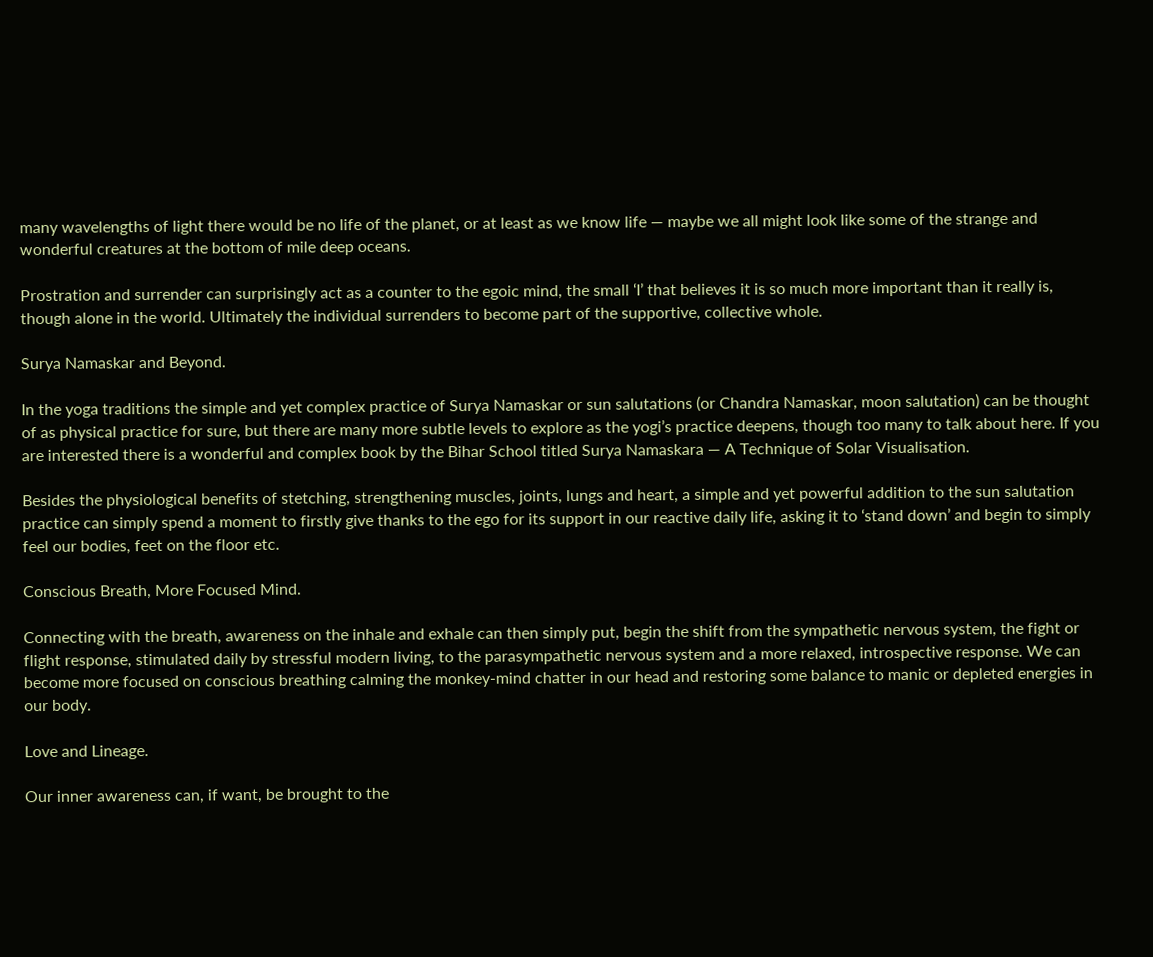many wavelengths of light there would be no life of the planet, or at least as we know life — maybe we all might look like some of the strange and wonderful creatures at the bottom of mile deep oceans.

Prostration and surrender can surprisingly act as a counter to the egoic mind, the small ‘I’ that believes it is so much more important than it really is, though alone in the world. Ultimately the individual surrenders to become part of the supportive, collective whole.

Surya Namaskar and Beyond.

In the yoga traditions the simple and yet complex practice of Surya Namaskar or sun salutations (or Chandra Namaskar, moon salutation) can be thought of as physical practice for sure, but there are many more subtle levels to explore as the yogi’s practice deepens, though too many to talk about here. If you are interested there is a wonderful and complex book by the Bihar School titled Surya Namaskara — A Technique of Solar Visualisation.

Besides the physiological benefits of stetching, strengthening muscles, joints, lungs and heart, a simple and yet powerful addition to the sun salutation practice can simply spend a moment to firstly give thanks to the ego for its support in our reactive daily life, asking it to ‘stand down’ and begin to simply feel our bodies, feet on the floor etc.

Conscious Breath, More Focused Mind.

Connecting with the breath, awareness on the inhale and exhale can then simply put, begin the shift from the sympathetic nervous system, the fight or flight response, stimulated daily by stressful modern living, to the parasympathetic nervous system and a more relaxed, introspective response. We can become more focused on conscious breathing calming the monkey-mind chatter in our head and restoring some balance to manic or depleted energies in our body.

Love and Lineage.

Our inner awareness can, if want, be brought to the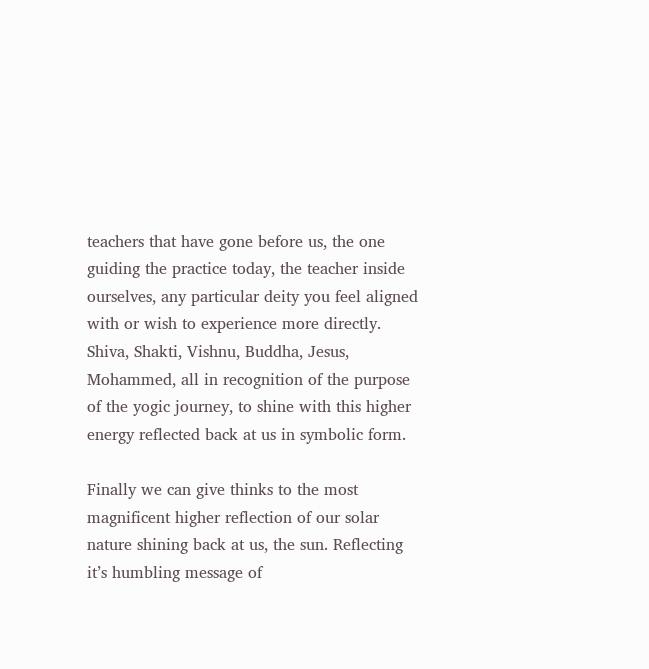teachers that have gone before us, the one guiding the practice today, the teacher inside ourselves, any particular deity you feel aligned with or wish to experience more directly. Shiva, Shakti, Vishnu, Buddha, Jesus, Mohammed, all in recognition of the purpose of the yogic journey, to shine with this higher energy reflected back at us in symbolic form.

Finally we can give thinks to the most magnificent higher reflection of our solar nature shining back at us, the sun. Reflecting it’s humbling message of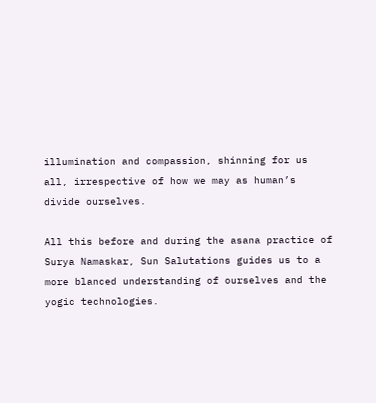illumination and compassion, shinning for us all, irrespective of how we may as human’s divide ourselves.

All this before and during the asana practice of Surya Namaskar, Sun Salutations guides us to a more blanced understanding of ourselves and the yogic technologies.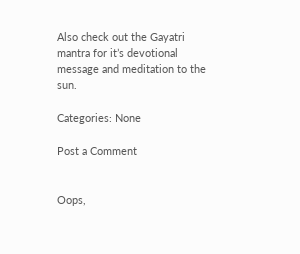Also check out the Gayatri mantra for it’s devotional message and meditation to the sun.

Categories: None

Post a Comment


Oops,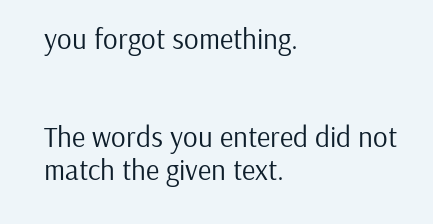you forgot something.


The words you entered did not match the given text.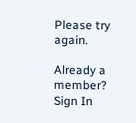Please try again.

Already a member? Sign In